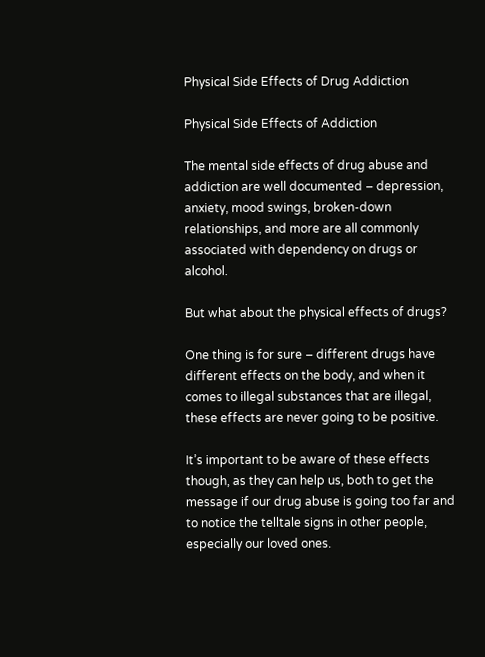Physical Side Effects of Drug Addiction

Physical Side Effects of Addiction

The mental side effects of drug abuse and addiction are well documented – depression, anxiety, mood swings, broken-down relationships, and more are all commonly associated with dependency on drugs or alcohol.

But what about the physical effects of drugs?

One thing is for sure – different drugs have different effects on the body, and when it comes to illegal substances that are illegal, these effects are never going to be positive.

It’s important to be aware of these effects though, as they can help us, both to get the message if our drug abuse is going too far and to notice the telltale signs in other people, especially our loved ones.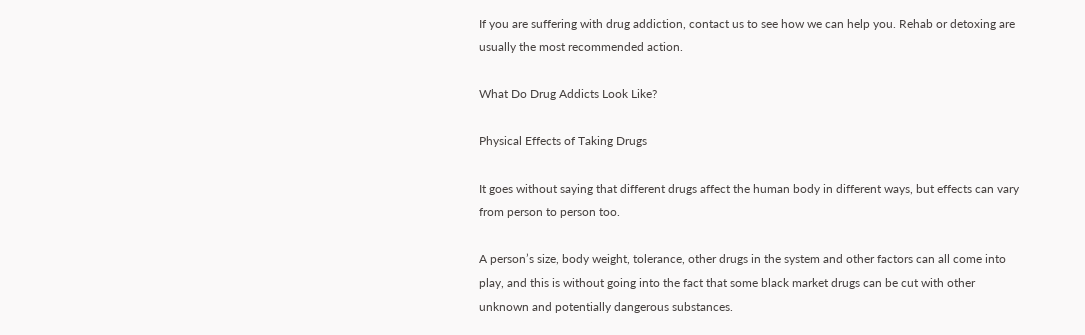If you are suffering with drug addiction, contact us to see how we can help you. Rehab or detoxing are usually the most recommended action.

What Do Drug Addicts Look Like?

Physical Effects of Taking Drugs

It goes without saying that different drugs affect the human body in different ways, but effects can vary from person to person too.

A person’s size, body weight, tolerance, other drugs in the system and other factors can all come into play, and this is without going into the fact that some black market drugs can be cut with other unknown and potentially dangerous substances.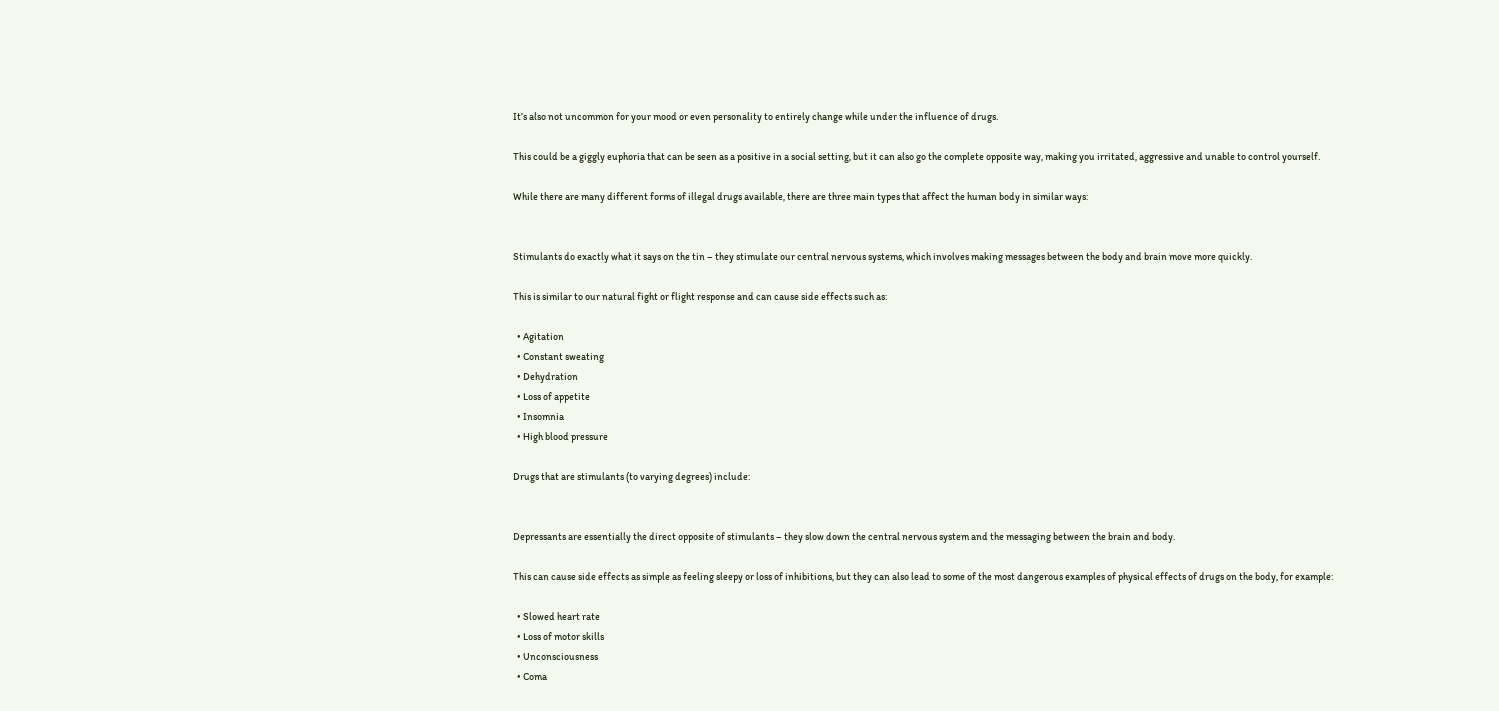It’s also not uncommon for your mood or even personality to entirely change while under the influence of drugs.

This could be a giggly euphoria that can be seen as a positive in a social setting, but it can also go the complete opposite way, making you irritated, aggressive and unable to control yourself.

While there are many different forms of illegal drugs available, there are three main types that affect the human body in similar ways:


Stimulants do exactly what it says on the tin – they stimulate our central nervous systems, which involves making messages between the body and brain move more quickly.

This is similar to our natural fight or flight response and can cause side effects such as:

  • Agitation
  • Constant sweating
  • Dehydration
  • Loss of appetite
  • Insomnia
  • High blood pressure

Drugs that are stimulants (to varying degrees) include:


Depressants are essentially the direct opposite of stimulants – they slow down the central nervous system and the messaging between the brain and body.

This can cause side effects as simple as feeling sleepy or loss of inhibitions, but they can also lead to some of the most dangerous examples of physical effects of drugs on the body, for example:

  • Slowed heart rate
  • Loss of motor skills
  • Unconsciousness
  • Coma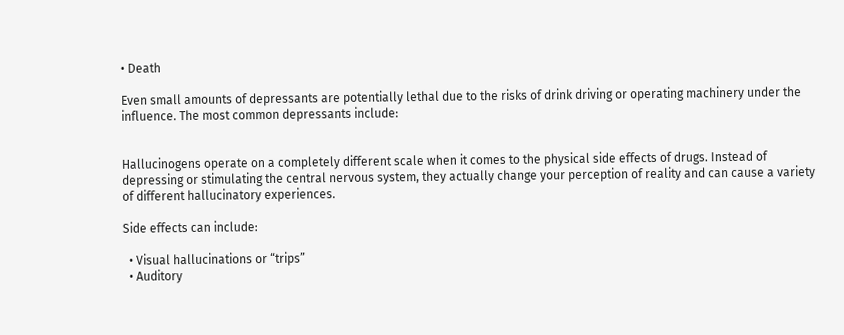• Death

Even small amounts of depressants are potentially lethal due to the risks of drink driving or operating machinery under the influence. The most common depressants include:


Hallucinogens operate on a completely different scale when it comes to the physical side effects of drugs. Instead of depressing or stimulating the central nervous system, they actually change your perception of reality and can cause a variety of different hallucinatory experiences.

Side effects can include:

  • Visual hallucinations or “trips”
  • Auditory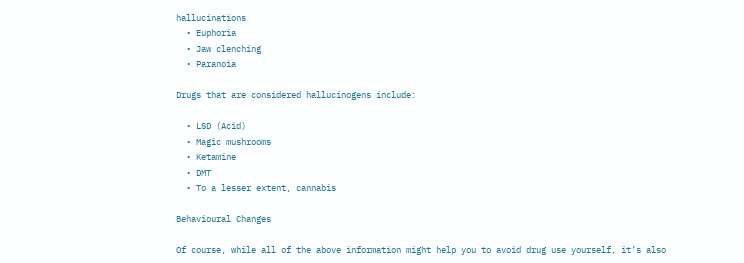hallucinations
  • Euphoria
  • Jaw clenching
  • Paranoia

Drugs that are considered hallucinogens include:

  • LSD (Acid)
  • Magic mushrooms
  • Ketamine
  • DMT
  • To a lesser extent, cannabis

Behavioural Changes

Of course, while all of the above information might help you to avoid drug use yourself, it’s also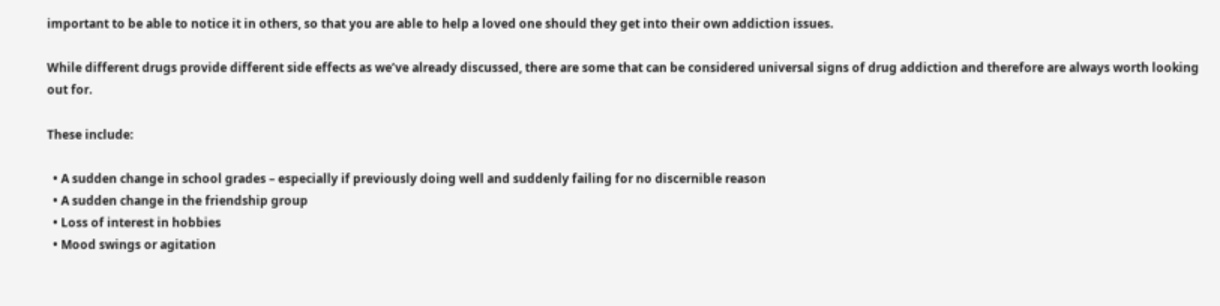important to be able to notice it in others, so that you are able to help a loved one should they get into their own addiction issues.

While different drugs provide different side effects as we’ve already discussed, there are some that can be considered universal signs of drug addiction and therefore are always worth looking out for.

These include:

  • A sudden change in school grades – especially if previously doing well and suddenly failing for no discernible reason
  • A sudden change in the friendship group
  • Loss of interest in hobbies
  • Mood swings or agitation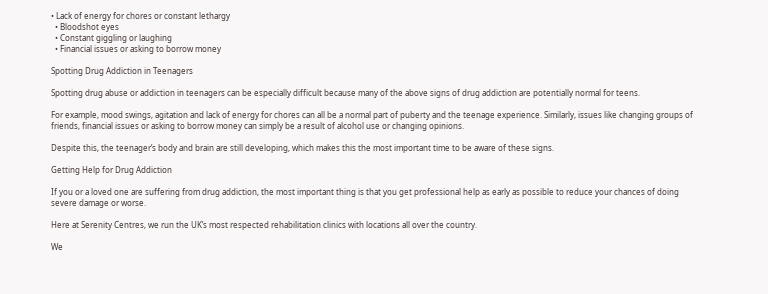• Lack of energy for chores or constant lethargy
  • Bloodshot eyes
  • Constant giggling or laughing
  • Financial issues or asking to borrow money

Spotting Drug Addiction in Teenagers

Spotting drug abuse or addiction in teenagers can be especially difficult because many of the above signs of drug addiction are potentially normal for teens.

For example, mood swings, agitation and lack of energy for chores can all be a normal part of puberty and the teenage experience. Similarly, issues like changing groups of friends, financial issues or asking to borrow money can simply be a result of alcohol use or changing opinions.

Despite this, the teenager’s body and brain are still developing, which makes this the most important time to be aware of these signs.

Getting Help for Drug Addiction

If you or a loved one are suffering from drug addiction, the most important thing is that you get professional help as early as possible to reduce your chances of doing severe damage or worse.

Here at Serenity Centres, we run the UK’s most respected rehabilitation clinics with locations all over the country.

We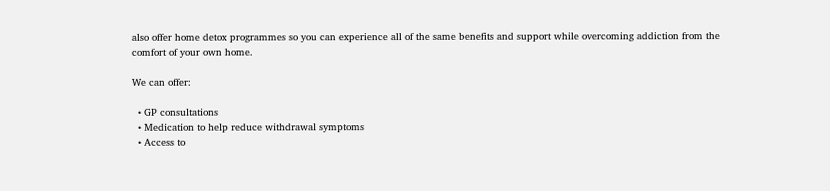also offer home detox programmes so you can experience all of the same benefits and support while overcoming addiction from the comfort of your own home.

We can offer:

  • GP consultations
  • Medication to help reduce withdrawal symptoms
  • Access to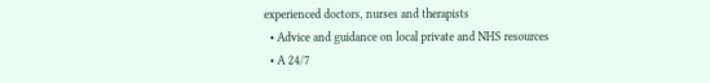experienced doctors, nurses and therapists
  • Advice and guidance on local private and NHS resources
  • A 24/7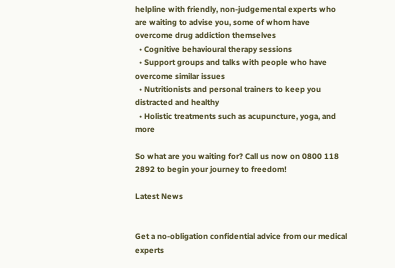helpline with friendly, non-judgemental experts who are waiting to advise you, some of whom have overcome drug addiction themselves
  • Cognitive behavioural therapy sessions
  • Support groups and talks with people who have overcome similar issues
  • Nutritionists and personal trainers to keep you distracted and healthy
  • Holistic treatments such as acupuncture, yoga, and more

So what are you waiting for? Call us now on 0800 118 2892 to begin your journey to freedom!

Latest News


Get a no-obligation confidential advice from our medical experts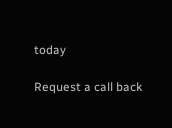today

Request a call back